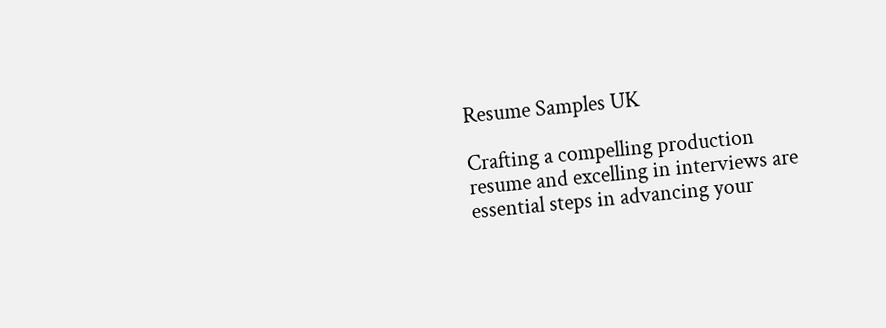Resume Samples UK

Crafting a compelling production resume and excelling in interviews are essential steps in advancing your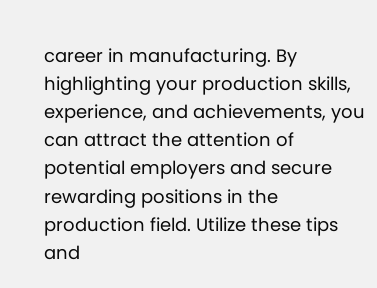career in manufacturing. By highlighting your production skills, experience, and achievements, you can attract the attention of potential employers and secure rewarding positions in the production field. Utilize these tips and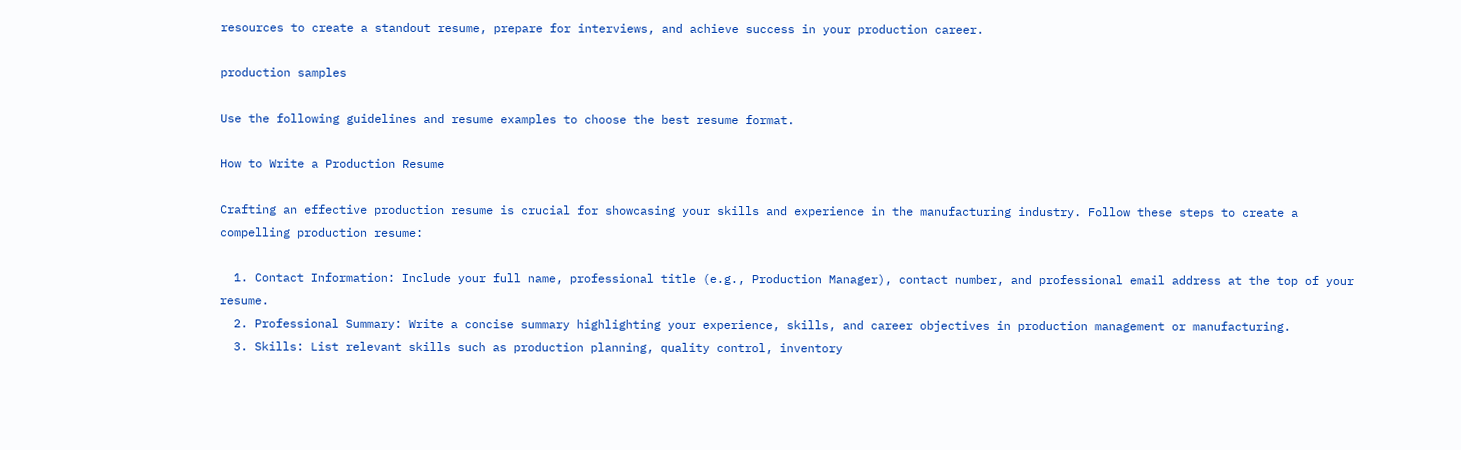resources to create a standout resume, prepare for interviews, and achieve success in your production career.

production samples

Use the following guidelines and resume examples to choose the best resume format.

How to Write a Production Resume

Crafting an effective production resume is crucial for showcasing your skills and experience in the manufacturing industry. Follow these steps to create a compelling production resume:

  1. Contact Information: Include your full name, professional title (e.g., Production Manager), contact number, and professional email address at the top of your resume.
  2. Professional Summary: Write a concise summary highlighting your experience, skills, and career objectives in production management or manufacturing.
  3. Skills: List relevant skills such as production planning, quality control, inventory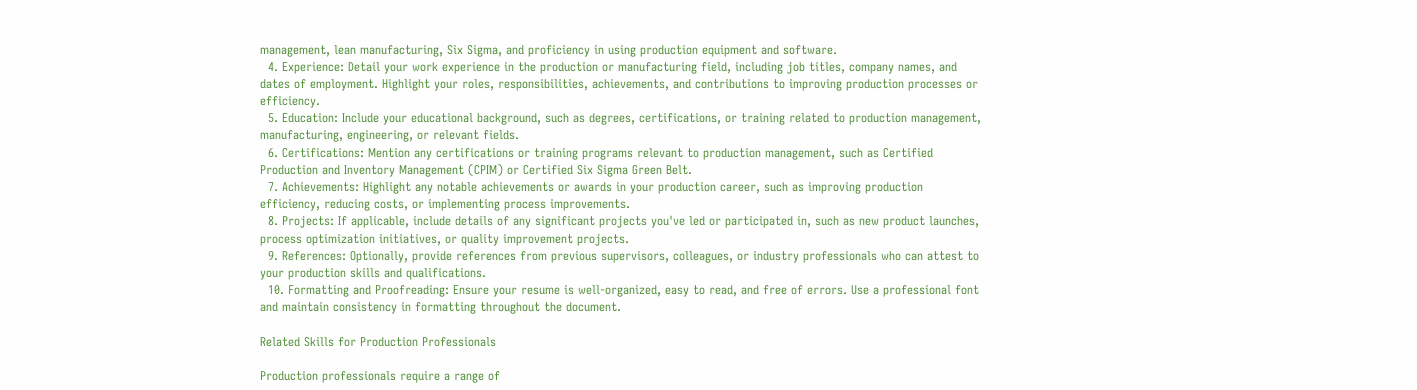management, lean manufacturing, Six Sigma, and proficiency in using production equipment and software.
  4. Experience: Detail your work experience in the production or manufacturing field, including job titles, company names, and dates of employment. Highlight your roles, responsibilities, achievements, and contributions to improving production processes or efficiency.
  5. Education: Include your educational background, such as degrees, certifications, or training related to production management, manufacturing, engineering, or relevant fields.
  6. Certifications: Mention any certifications or training programs relevant to production management, such as Certified Production and Inventory Management (CPIM) or Certified Six Sigma Green Belt.
  7. Achievements: Highlight any notable achievements or awards in your production career, such as improving production efficiency, reducing costs, or implementing process improvements.
  8. Projects: If applicable, include details of any significant projects you've led or participated in, such as new product launches, process optimization initiatives, or quality improvement projects.
  9. References: Optionally, provide references from previous supervisors, colleagues, or industry professionals who can attest to your production skills and qualifications.
  10. Formatting and Proofreading: Ensure your resume is well-organized, easy to read, and free of errors. Use a professional font and maintain consistency in formatting throughout the document.

Related Skills for Production Professionals

Production professionals require a range of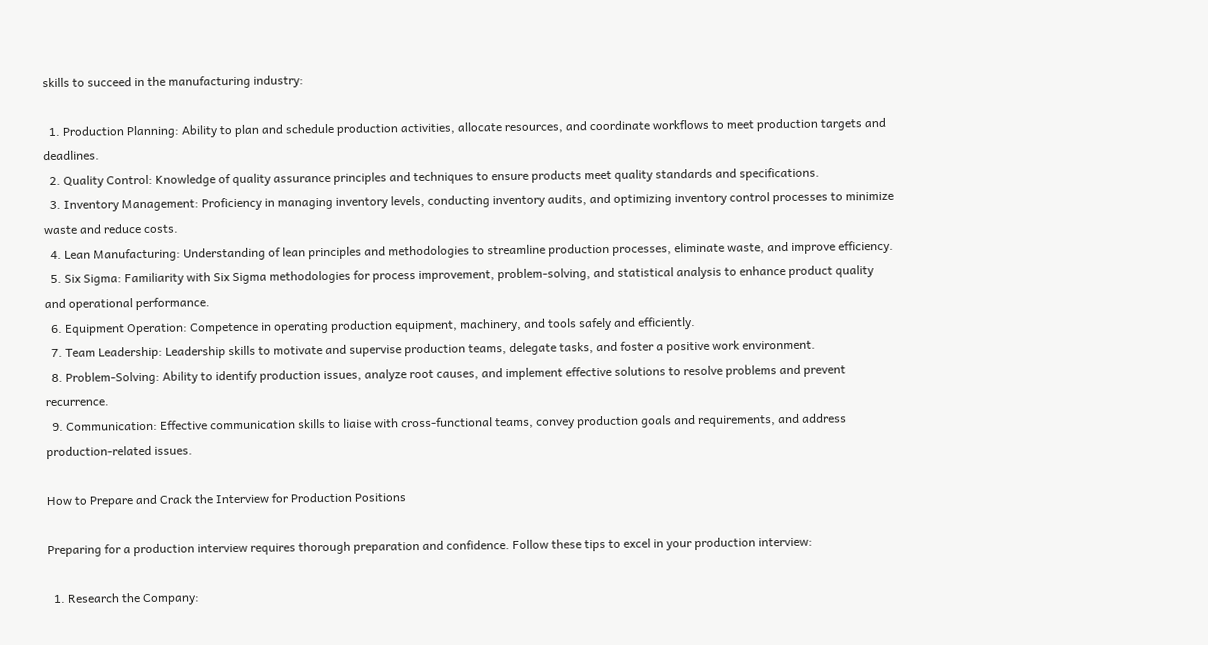skills to succeed in the manufacturing industry:

  1. Production Planning: Ability to plan and schedule production activities, allocate resources, and coordinate workflows to meet production targets and deadlines.
  2. Quality Control: Knowledge of quality assurance principles and techniques to ensure products meet quality standards and specifications.
  3. Inventory Management: Proficiency in managing inventory levels, conducting inventory audits, and optimizing inventory control processes to minimize waste and reduce costs.
  4. Lean Manufacturing: Understanding of lean principles and methodologies to streamline production processes, eliminate waste, and improve efficiency.
  5. Six Sigma: Familiarity with Six Sigma methodologies for process improvement, problem-solving, and statistical analysis to enhance product quality and operational performance.
  6. Equipment Operation: Competence in operating production equipment, machinery, and tools safely and efficiently.
  7. Team Leadership: Leadership skills to motivate and supervise production teams, delegate tasks, and foster a positive work environment.
  8. Problem-Solving: Ability to identify production issues, analyze root causes, and implement effective solutions to resolve problems and prevent recurrence.
  9. Communication: Effective communication skills to liaise with cross-functional teams, convey production goals and requirements, and address production-related issues.

How to Prepare and Crack the Interview for Production Positions

Preparing for a production interview requires thorough preparation and confidence. Follow these tips to excel in your production interview:

  1. Research the Company: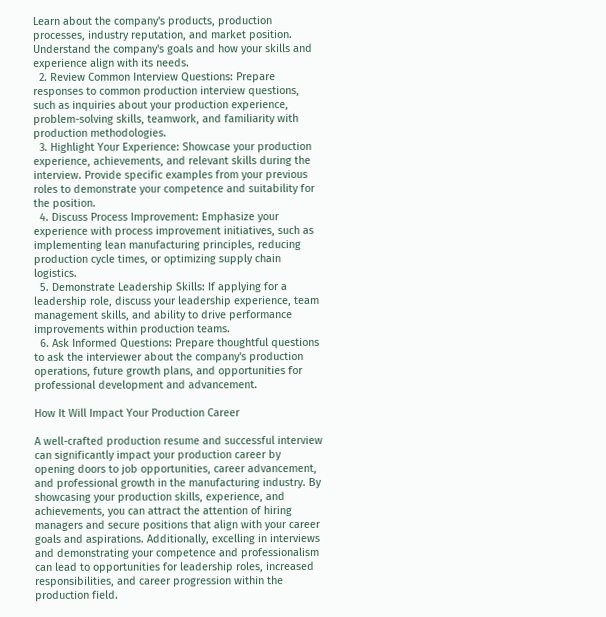Learn about the company's products, production processes, industry reputation, and market position. Understand the company's goals and how your skills and experience align with its needs.
  2. Review Common Interview Questions: Prepare responses to common production interview questions, such as inquiries about your production experience, problem-solving skills, teamwork, and familiarity with production methodologies.
  3. Highlight Your Experience: Showcase your production experience, achievements, and relevant skills during the interview. Provide specific examples from your previous roles to demonstrate your competence and suitability for the position.
  4. Discuss Process Improvement: Emphasize your experience with process improvement initiatives, such as implementing lean manufacturing principles, reducing production cycle times, or optimizing supply chain logistics.
  5. Demonstrate Leadership Skills: If applying for a leadership role, discuss your leadership experience, team management skills, and ability to drive performance improvements within production teams.
  6. Ask Informed Questions: Prepare thoughtful questions to ask the interviewer about the company's production operations, future growth plans, and opportunities for professional development and advancement.

How It Will Impact Your Production Career

A well-crafted production resume and successful interview can significantly impact your production career by opening doors to job opportunities, career advancement, and professional growth in the manufacturing industry. By showcasing your production skills, experience, and achievements, you can attract the attention of hiring managers and secure positions that align with your career goals and aspirations. Additionally, excelling in interviews and demonstrating your competence and professionalism can lead to opportunities for leadership roles, increased responsibilities, and career progression within the production field.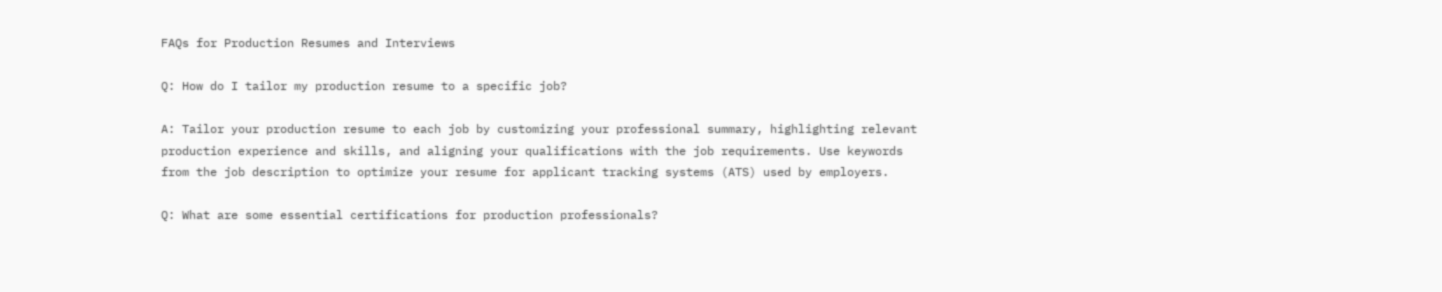FAQs for Production Resumes and Interviews

Q: How do I tailor my production resume to a specific job?

A: Tailor your production resume to each job by customizing your professional summary, highlighting relevant production experience and skills, and aligning your qualifications with the job requirements. Use keywords from the job description to optimize your resume for applicant tracking systems (ATS) used by employers.

Q: What are some essential certifications for production professionals?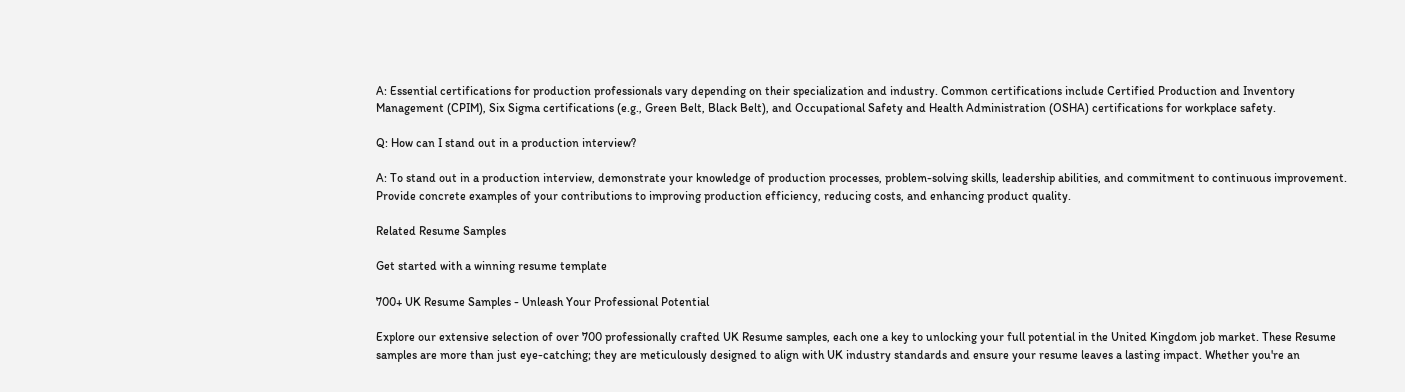A: Essential certifications for production professionals vary depending on their specialization and industry. Common certifications include Certified Production and Inventory Management (CPIM), Six Sigma certifications (e.g., Green Belt, Black Belt), and Occupational Safety and Health Administration (OSHA) certifications for workplace safety.

Q: How can I stand out in a production interview?

A: To stand out in a production interview, demonstrate your knowledge of production processes, problem-solving skills, leadership abilities, and commitment to continuous improvement. Provide concrete examples of your contributions to improving production efficiency, reducing costs, and enhancing product quality.

Related Resume Samples

Get started with a winning resume template

700+ UK Resume Samples - Unleash Your Professional Potential

Explore our extensive selection of over 700 professionally crafted UK Resume samples, each one a key to unlocking your full potential in the United Kingdom job market. These Resume samples are more than just eye-catching; they are meticulously designed to align with UK industry standards and ensure your resume leaves a lasting impact. Whether you're an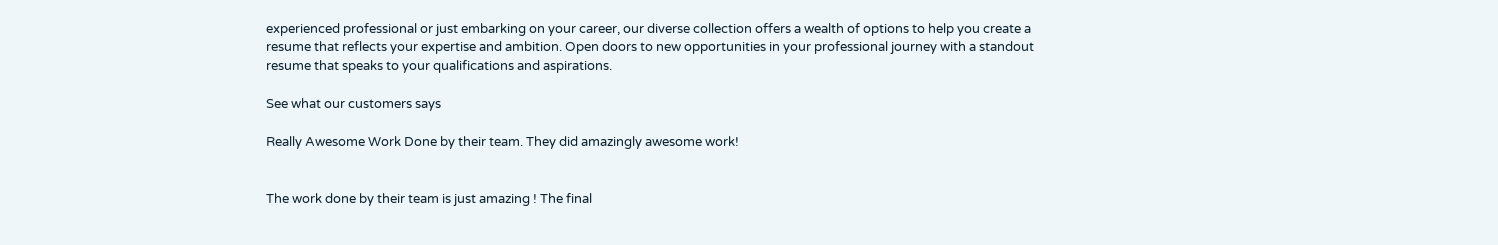experienced professional or just embarking on your career, our diverse collection offers a wealth of options to help you create a resume that reflects your expertise and ambition. Open doors to new opportunities in your professional journey with a standout resume that speaks to your qualifications and aspirations.

See what our customers says

Really Awesome Work Done by their team. They did amazingly awesome work!


The work done by their team is just amazing ! The final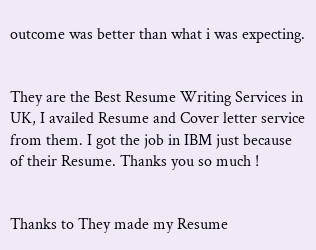outcome was better than what i was expecting.


They are the Best Resume Writing Services in UK, I availed Resume and Cover letter service from them. I got the job in IBM just because of their Resume. Thanks you so much !


Thanks to They made my Resume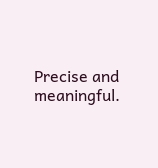Precise and meaningful.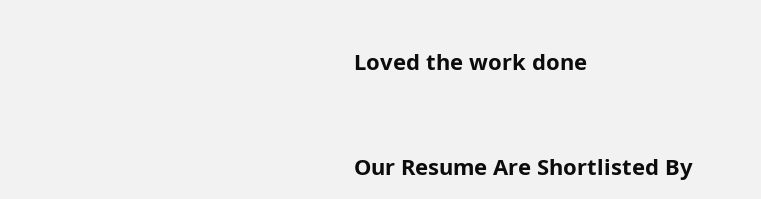Loved the work done


Our Resume Are Shortlisted By